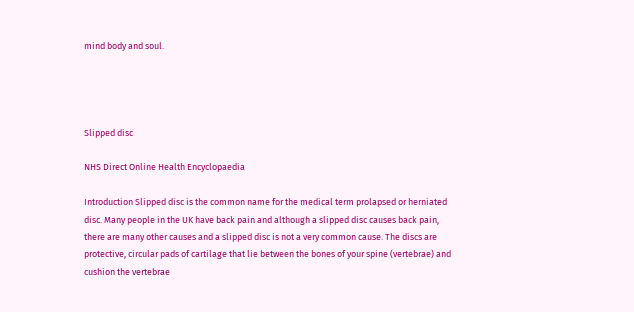mind body and soul.




Slipped disc

NHS Direct Online Health Encyclopaedia

Introduction Slipped disc is the common name for the medical term prolapsed or herniated disc. Many people in the UK have back pain and although a slipped disc causes back pain, there are many other causes and a slipped disc is not a very common cause. The discs are protective, circular pads of cartilage that lie between the bones of your spine (vertebrae) and cushion the vertebrae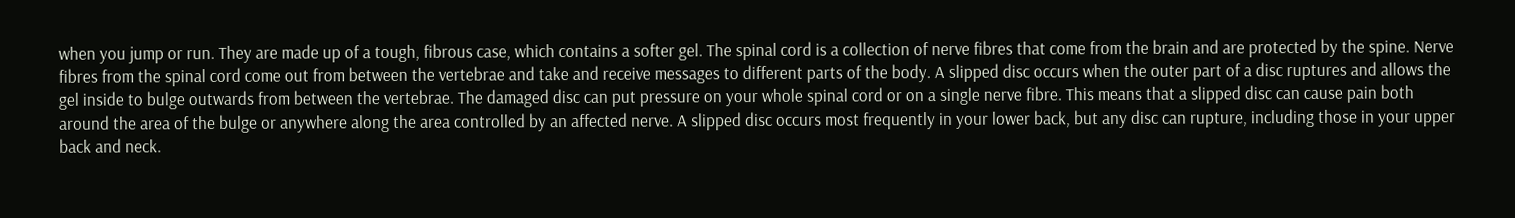when you jump or run. They are made up of a tough, fibrous case, which contains a softer gel. The spinal cord is a collection of nerve fibres that come from the brain and are protected by the spine. Nerve fibres from the spinal cord come out from between the vertebrae and take and receive messages to different parts of the body. A slipped disc occurs when the outer part of a disc ruptures and allows the gel inside to bulge outwards from between the vertebrae. The damaged disc can put pressure on your whole spinal cord or on a single nerve fibre. This means that a slipped disc can cause pain both around the area of the bulge or anywhere along the area controlled by an affected nerve. A slipped disc occurs most frequently in your lower back, but any disc can rupture, including those in your upper back and neck.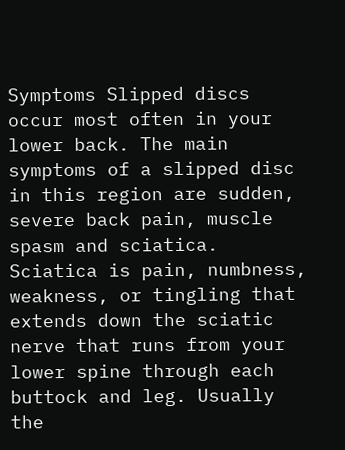Symptoms Slipped discs occur most often in your lower back. The main symptoms of a slipped disc in this region are sudden, severe back pain, muscle spasm and sciatica. Sciatica is pain, numbness, weakness, or tingling that extends down the sciatic nerve that runs from your lower spine through each buttock and leg. Usually the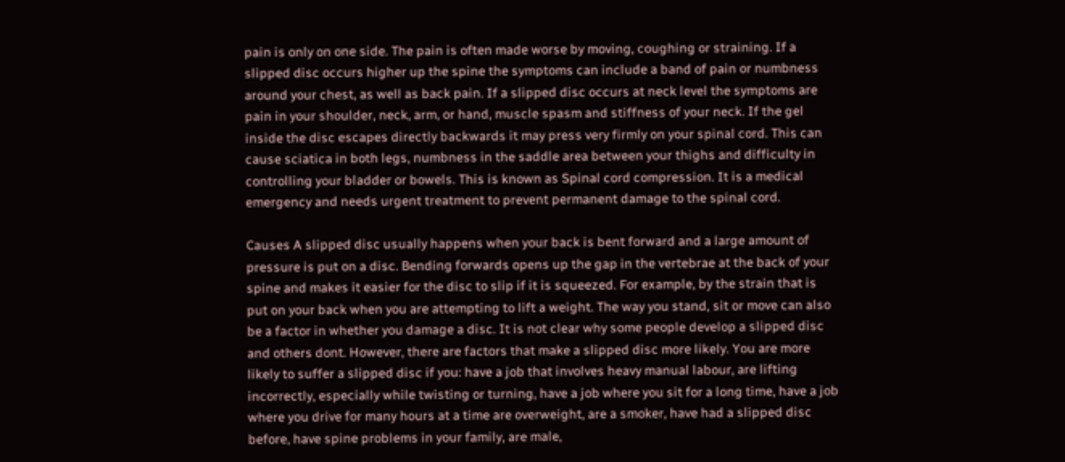pain is only on one side. The pain is often made worse by moving, coughing or straining. If a slipped disc occurs higher up the spine the symptoms can include a band of pain or numbness around your chest, as well as back pain. If a slipped disc occurs at neck level the symptoms are pain in your shoulder, neck, arm, or hand, muscle spasm and stiffness of your neck. If the gel inside the disc escapes directly backwards it may press very firmly on your spinal cord. This can cause sciatica in both legs, numbness in the saddle area between your thighs and difficulty in controlling your bladder or bowels. This is known as Spinal cord compression. It is a medical emergency and needs urgent treatment to prevent permanent damage to the spinal cord.

Causes A slipped disc usually happens when your back is bent forward and a large amount of pressure is put on a disc. Bending forwards opens up the gap in the vertebrae at the back of your spine and makes it easier for the disc to slip if it is squeezed. For example, by the strain that is put on your back when you are attempting to lift a weight. The way you stand, sit or move can also be a factor in whether you damage a disc. It is not clear why some people develop a slipped disc and others dont. However, there are factors that make a slipped disc more likely. You are more likely to suffer a slipped disc if you: have a job that involves heavy manual labour, are lifting incorrectly, especially while twisting or turning, have a job where you sit for a long time, have a job where you drive for many hours at a time are overweight, are a smoker, have had a slipped disc before, have spine problems in your family, are male,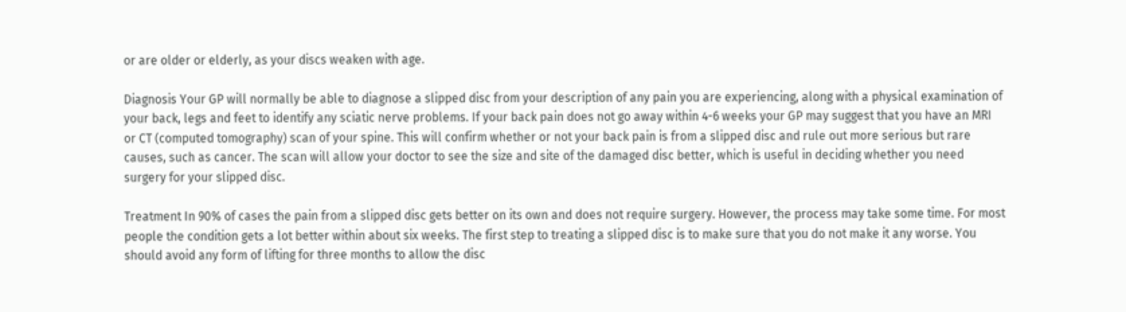or are older or elderly, as your discs weaken with age.

Diagnosis Your GP will normally be able to diagnose a slipped disc from your description of any pain you are experiencing, along with a physical examination of your back, legs and feet to identify any sciatic nerve problems. If your back pain does not go away within 4-6 weeks your GP may suggest that you have an MRI or CT (computed tomography) scan of your spine. This will confirm whether or not your back pain is from a slipped disc and rule out more serious but rare causes, such as cancer. The scan will allow your doctor to see the size and site of the damaged disc better, which is useful in deciding whether you need surgery for your slipped disc.

Treatment In 90% of cases the pain from a slipped disc gets better on its own and does not require surgery. However, the process may take some time. For most people the condition gets a lot better within about six weeks. The first step to treating a slipped disc is to make sure that you do not make it any worse. You should avoid any form of lifting for three months to allow the disc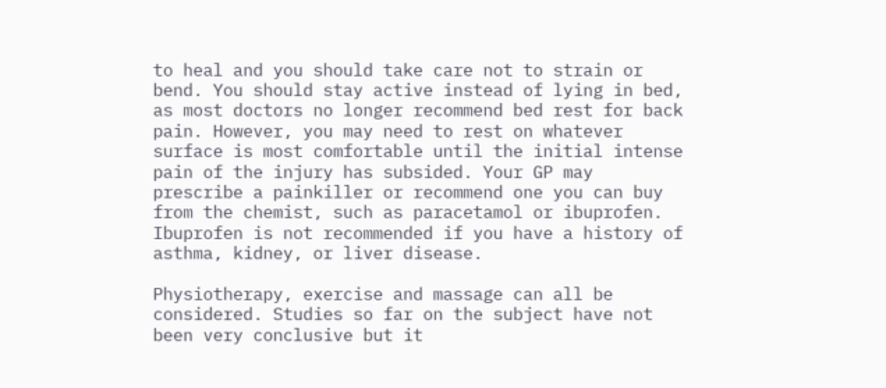to heal and you should take care not to strain or bend. You should stay active instead of lying in bed, as most doctors no longer recommend bed rest for back pain. However, you may need to rest on whatever surface is most comfortable until the initial intense pain of the injury has subsided. Your GP may prescribe a painkiller or recommend one you can buy from the chemist, such as paracetamol or ibuprofen. Ibuprofen is not recommended if you have a history of asthma, kidney, or liver disease.

Physiotherapy, exercise and massage can all be considered. Studies so far on the subject have not been very conclusive but it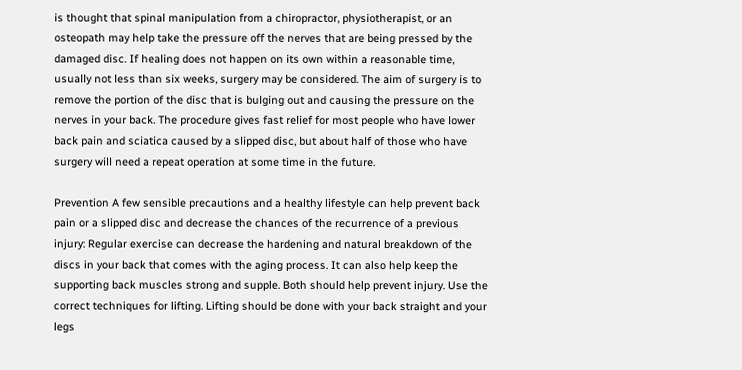is thought that spinal manipulation from a chiropractor, physiotherapist, or an osteopath may help take the pressure off the nerves that are being pressed by the damaged disc. If healing does not happen on its own within a reasonable time, usually not less than six weeks, surgery may be considered. The aim of surgery is to remove the portion of the disc that is bulging out and causing the pressure on the nerves in your back. The procedure gives fast relief for most people who have lower back pain and sciatica caused by a slipped disc, but about half of those who have surgery will need a repeat operation at some time in the future.

Prevention A few sensible precautions and a healthy lifestyle can help prevent back pain or a slipped disc and decrease the chances of the recurrence of a previous injury: Regular exercise can decrease the hardening and natural breakdown of the discs in your back that comes with the aging process. It can also help keep the supporting back muscles strong and supple. Both should help prevent injury. Use the correct techniques for lifting. Lifting should be done with your back straight and your legs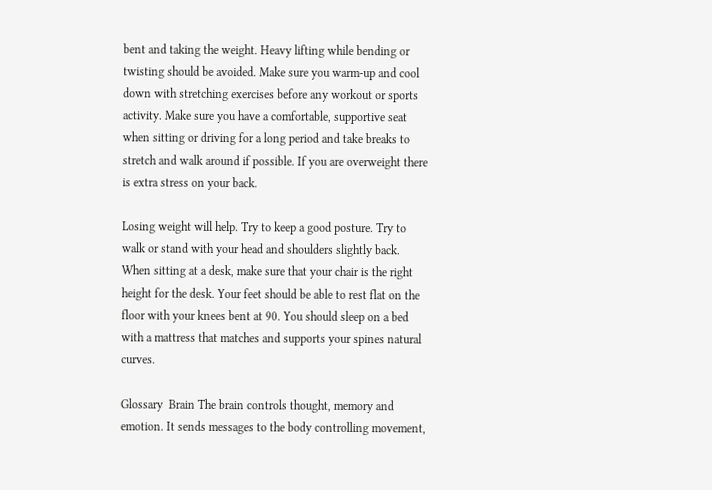bent and taking the weight. Heavy lifting while bending or twisting should be avoided. Make sure you warm-up and cool down with stretching exercises before any workout or sports activity. Make sure you have a comfortable, supportive seat when sitting or driving for a long period and take breaks to stretch and walk around if possible. If you are overweight there is extra stress on your back.

Losing weight will help. Try to keep a good posture. Try to walk or stand with your head and shoulders slightly back. When sitting at a desk, make sure that your chair is the right height for the desk. Your feet should be able to rest flat on the floor with your knees bent at 90. You should sleep on a bed with a mattress that matches and supports your spines natural curves.

Glossary  Brain The brain controls thought, memory and emotion. It sends messages to the body controlling movement,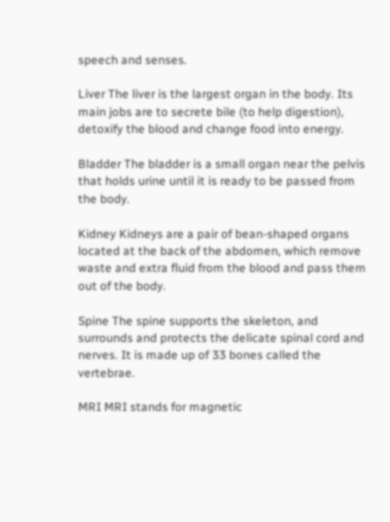speech and senses.

Liver The liver is the largest organ in the body. Its main jobs are to secrete bile (to help digestion), detoxify the blood and change food into energy.

Bladder The bladder is a small organ near the pelvis that holds urine until it is ready to be passed from the body.

Kidney Kidneys are a pair of bean-shaped organs located at the back of the abdomen, which remove waste and extra fluid from the blood and pass them out of the body.

Spine The spine supports the skeleton, and surrounds and protects the delicate spinal cord and nerves. It is made up of 33 bones called the vertebrae.

MRI MRI stands for magnetic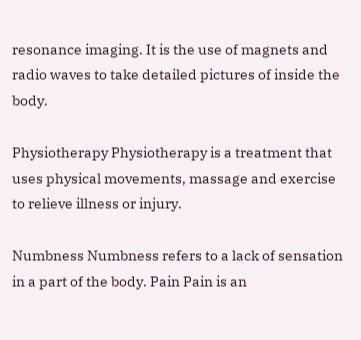resonance imaging. It is the use of magnets and radio waves to take detailed pictures of inside the body.

Physiotherapy Physiotherapy is a treatment that uses physical movements, massage and exercise to relieve illness or injury.

Numbness Numbness refers to a lack of sensation in a part of the body. Pain Pain is an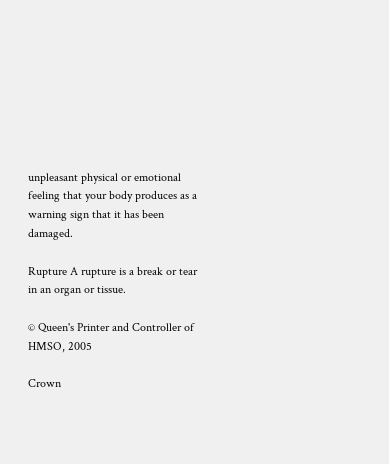unpleasant physical or emotional feeling that your body produces as a warning sign that it has been damaged.

Rupture A rupture is a break or tear in an organ or tissue.

© Queen's Printer and Controller of HMSO, 2005

Crown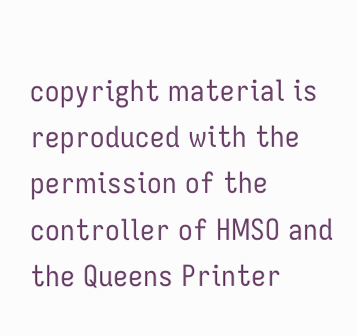copyright material is reproduced with the permission of the controller of HMSO and the Queens Printer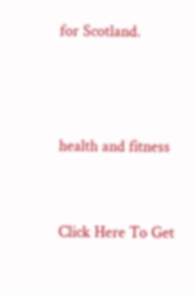for Scotland.



health and fitness


Click Here To Get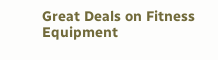Great Deals on Fitness Equipment